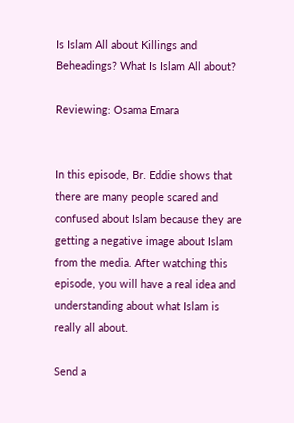Is Islam All about Killings and Beheadings? What Is Islam All about?

Reviewing: Osama Emara


In this episode, Br. Eddie shows that there are many people scared and confused about Islam because they are getting a negative image about Islam from the media. After watching this episode, you will have a real idea and understanding about what Islam is really all about.

Send a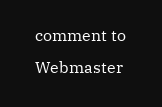comment to Webmaster